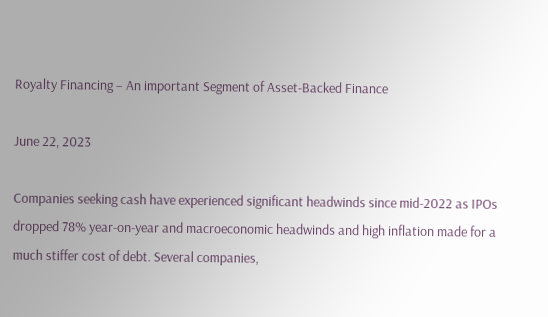Royalty Financing – An important Segment of Asset-Backed Finance

June 22, 2023

Companies seeking cash have experienced significant headwinds since mid-2022 as IPOs dropped 78% year-on-year and macroeconomic headwinds and high inflation made for a much stiffer cost of debt. Several companies,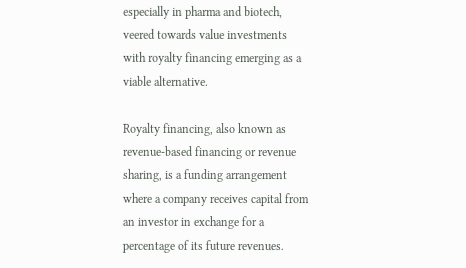especially in pharma and biotech, veered towards value investments with royalty financing emerging as a viable alternative.

Royalty financing, also known as revenue-based financing or revenue sharing, is a funding arrangement where a company receives capital from an investor in exchange for a percentage of its future revenues.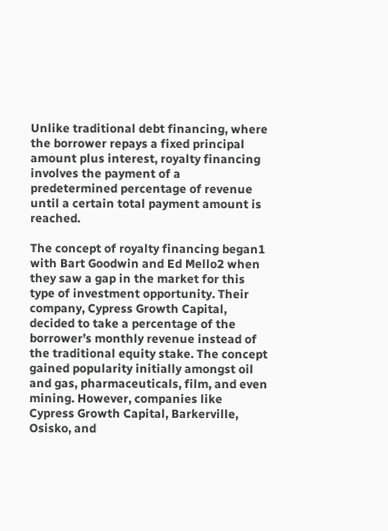Unlike traditional debt financing, where the borrower repays a fixed principal amount plus interest, royalty financing involves the payment of a predetermined percentage of revenue until a certain total payment amount is reached.

The concept of royalty financing began1 with Bart Goodwin and Ed Mello2 when they saw a gap in the market for this type of investment opportunity. Their company, Cypress Growth Capital, decided to take a percentage of the borrower’s monthly revenue instead of the traditional equity stake. The concept gained popularity initially amongst oil and gas, pharmaceuticals, film, and even mining. However, companies like Cypress Growth Capital, Barkerville, Osisko, and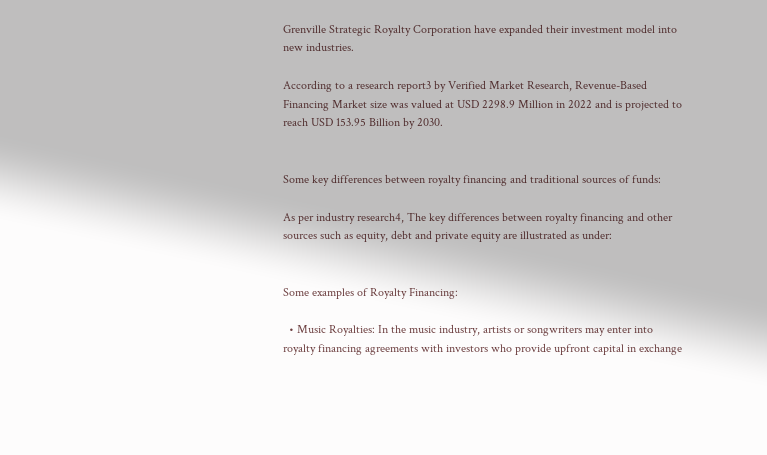Grenville Strategic Royalty Corporation have expanded their investment model into new industries.

According to a research report3 by Verified Market Research, Revenue-Based Financing Market size was valued at USD 2298.9 Million in 2022 and is projected to reach USD 153.95 Billion by 2030.


Some key differences between royalty financing and traditional sources of funds:

As per industry research4, The key differences between royalty financing and other sources such as equity, debt and private equity are illustrated as under:


Some examples of Royalty Financing:

  • Music Royalties: In the music industry, artists or songwriters may enter into royalty financing agreements with investors who provide upfront capital in exchange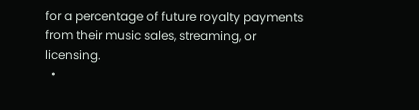for a percentage of future royalty payments from their music sales, streaming, or licensing.
  •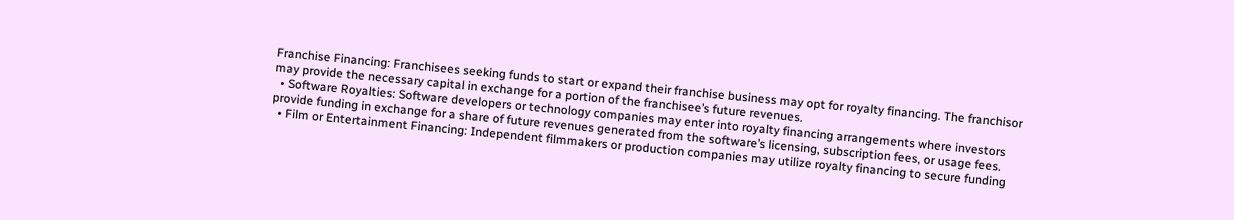Franchise Financing: Franchisees seeking funds to start or expand their franchise business may opt for royalty financing. The franchisor may provide the necessary capital in exchange for a portion of the franchisee’s future revenues.
  • Software Royalties: Software developers or technology companies may enter into royalty financing arrangements where investors provide funding in exchange for a share of future revenues generated from the software’s licensing, subscription fees, or usage fees.
  • Film or Entertainment Financing: Independent filmmakers or production companies may utilize royalty financing to secure funding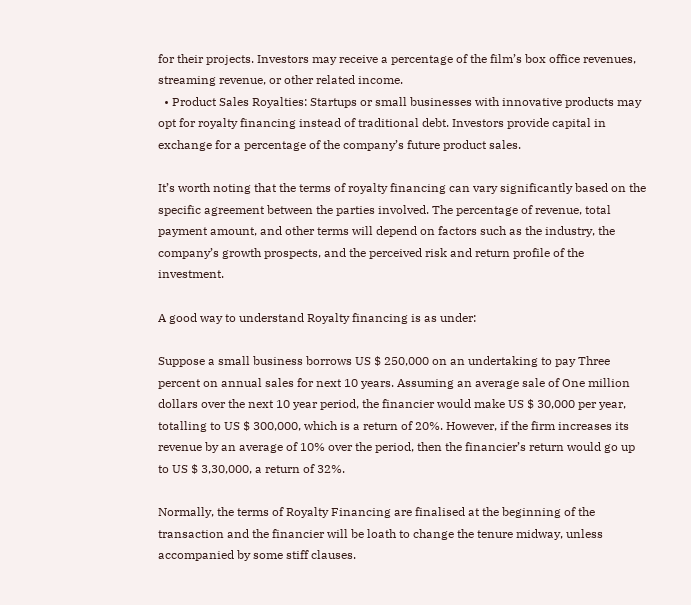for their projects. Investors may receive a percentage of the film’s box office revenues, streaming revenue, or other related income.
  • Product Sales Royalties: Startups or small businesses with innovative products may opt for royalty financing instead of traditional debt. Investors provide capital in exchange for a percentage of the company’s future product sales.

It’s worth noting that the terms of royalty financing can vary significantly based on the specific agreement between the parties involved. The percentage of revenue, total payment amount, and other terms will depend on factors such as the industry, the company’s growth prospects, and the perceived risk and return profile of the investment.

A good way to understand Royalty financing is as under:

Suppose a small business borrows US $ 250,000 on an undertaking to pay Three percent on annual sales for next 10 years. Assuming an average sale of One million dollars over the next 10 year period, the financier would make US $ 30,000 per year, totalling to US $ 300,000, which is a return of 20%. However, if the firm increases its revenue by an average of 10% over the period, then the financier’s return would go up to US $ 3,30,000, a return of 32%.

Normally, the terms of Royalty Financing are finalised at the beginning of the transaction and the financier will be loath to change the tenure midway, unless accompanied by some stiff clauses.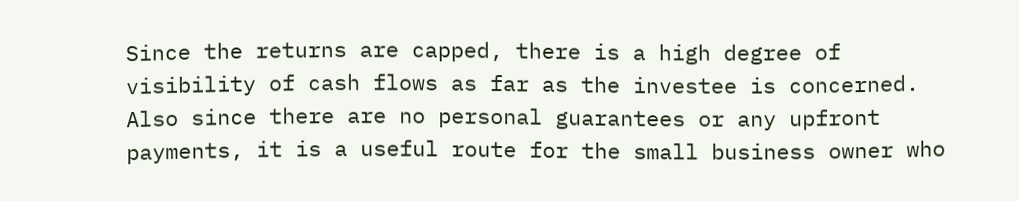Since the returns are capped, there is a high degree of visibility of cash flows as far as the investee is concerned. Also since there are no personal guarantees or any upfront payments, it is a useful route for the small business owner who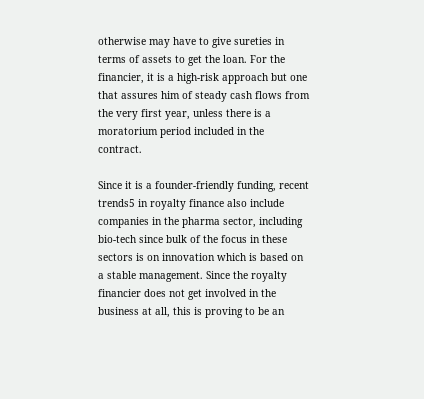otherwise may have to give sureties in terms of assets to get the loan. For the financier, it is a high-risk approach but one that assures him of steady cash flows from the very first year, unless there is a moratorium period included in the contract.

Since it is a founder-friendly funding, recent trends5 in royalty finance also include companies in the pharma sector, including bio-tech since bulk of the focus in these sectors is on innovation which is based on a stable management. Since the royalty financier does not get involved in the business at all, this is proving to be an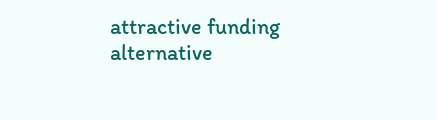attractive funding alternative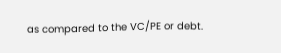as compared to the VC/PE or debt.